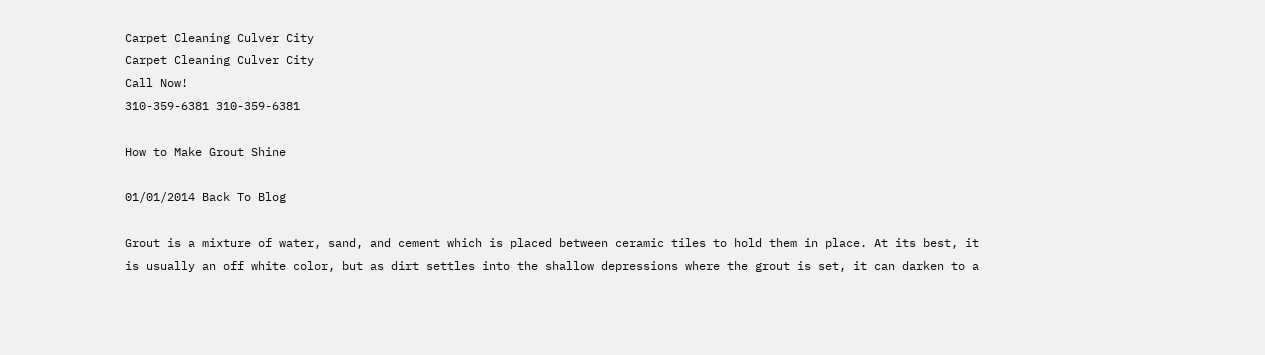Carpet Cleaning Culver City
Carpet Cleaning Culver City
Call Now!
310-359-6381 310-359-6381

How to Make Grout Shine

01/01/2014 Back To Blog

Grout is a mixture of water, sand, and cement which is placed between ceramic tiles to hold them in place. At its best, it is usually an off white color, but as dirt settles into the shallow depressions where the grout is set, it can darken to a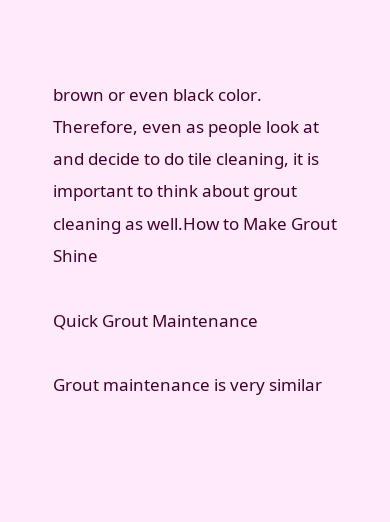brown or even black color. Therefore, even as people look at and decide to do tile cleaning, it is important to think about grout cleaning as well.How to Make Grout Shine

Quick Grout Maintenance

Grout maintenance is very similar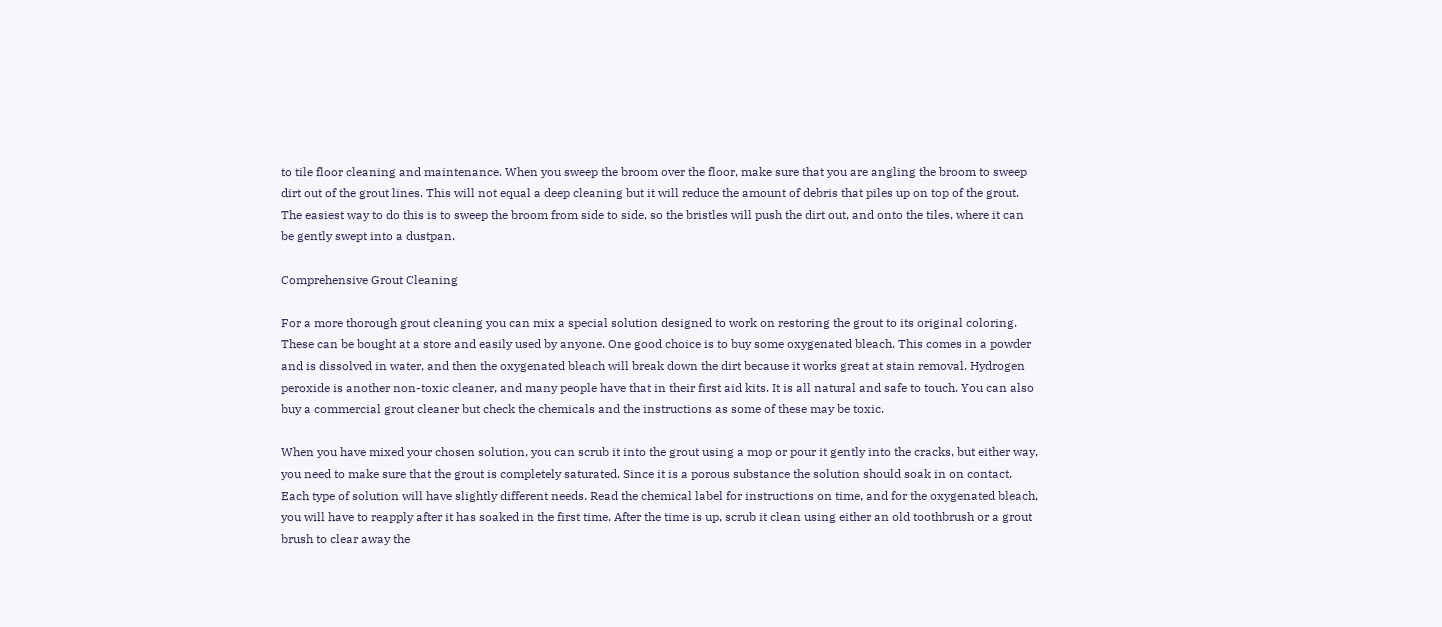to tile floor cleaning and maintenance. When you sweep the broom over the floor, make sure that you are angling the broom to sweep dirt out of the grout lines. This will not equal a deep cleaning but it will reduce the amount of debris that piles up on top of the grout. The easiest way to do this is to sweep the broom from side to side, so the bristles will push the dirt out, and onto the tiles, where it can be gently swept into a dustpan.

Comprehensive Grout Cleaning

For a more thorough grout cleaning you can mix a special solution designed to work on restoring the grout to its original coloring. These can be bought at a store and easily used by anyone. One good choice is to buy some oxygenated bleach. This comes in a powder and is dissolved in water, and then the oxygenated bleach will break down the dirt because it works great at stain removal. Hydrogen peroxide is another non-toxic cleaner, and many people have that in their first aid kits. It is all natural and safe to touch. You can also buy a commercial grout cleaner but check the chemicals and the instructions as some of these may be toxic.

When you have mixed your chosen solution, you can scrub it into the grout using a mop or pour it gently into the cracks, but either way, you need to make sure that the grout is completely saturated. Since it is a porous substance the solution should soak in on contact. Each type of solution will have slightly different needs. Read the chemical label for instructions on time, and for the oxygenated bleach, you will have to reapply after it has soaked in the first time. After the time is up, scrub it clean using either an old toothbrush or a grout brush to clear away the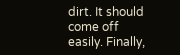dirt. It should come off easily. Finally,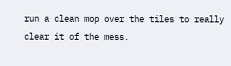run a clean mop over the tiles to really clear it of the mess.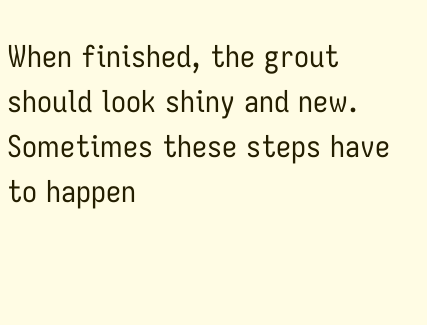When finished, the grout should look shiny and new. Sometimes these steps have to happen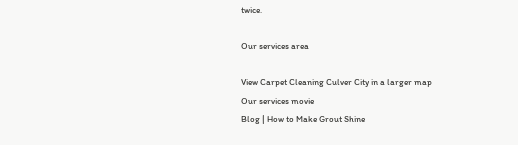twice.

Our services area

View Carpet Cleaning Culver City in a larger map
Our services movie
Blog | How to Make Grout Shine